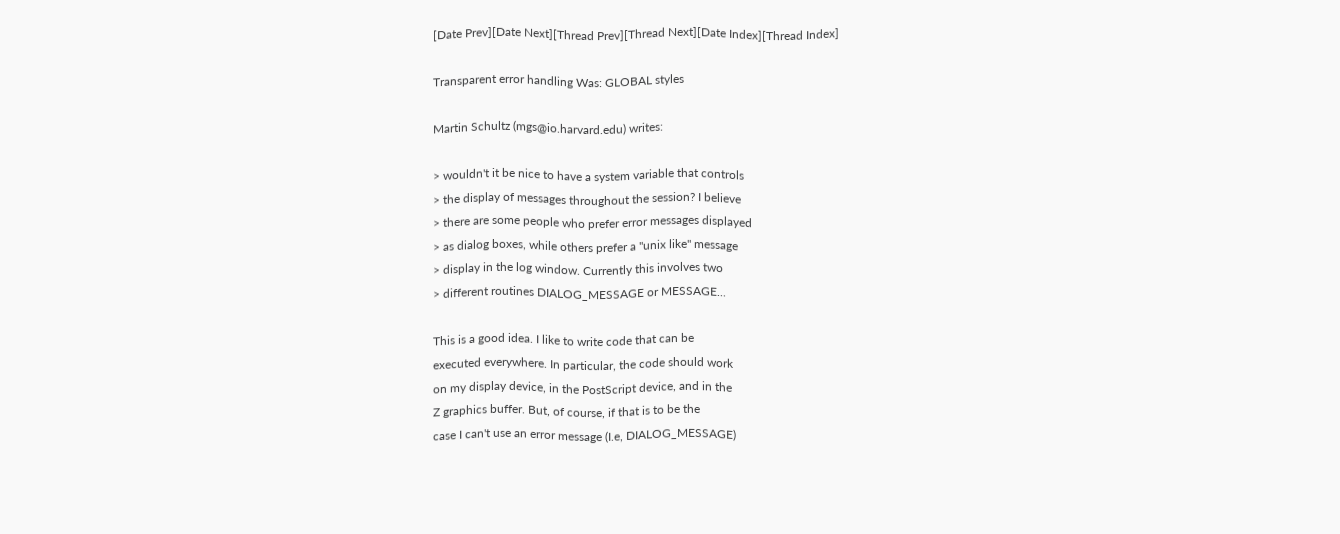[Date Prev][Date Next][Thread Prev][Thread Next][Date Index][Thread Index]

Transparent error handling Was: GLOBAL styles

Martin Schultz (mgs@io.harvard.edu) writes:

> wouldn't it be nice to have a system variable that controls
> the display of messages throughout the session? I believe
> there are some people who prefer error messages displayed
> as dialog boxes, while others prefer a "unix like" message
> display in the log window. Currently this involves two
> different routines DIALOG_MESSAGE or MESSAGE...

This is a good idea. I like to write code that can be
executed everywhere. In particular, the code should work
on my display device, in the PostScript device, and in the
Z graphics buffer. But, of course, if that is to be the
case I can't use an error message (I.e, DIALOG_MESSAGE)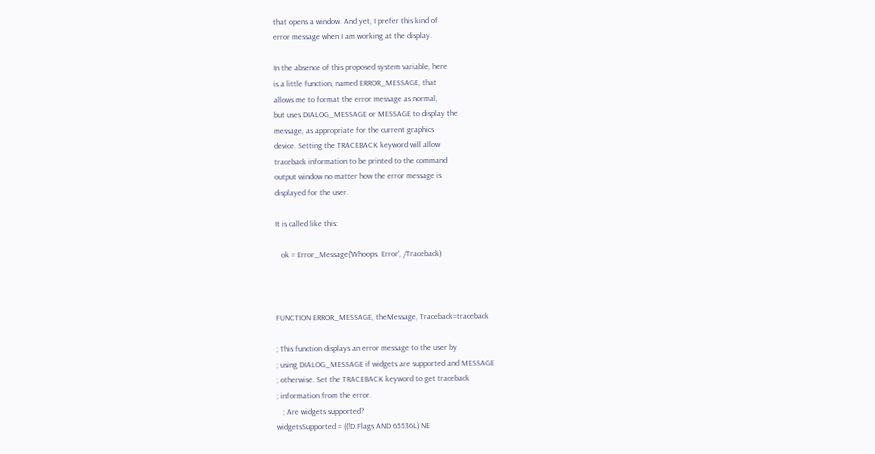that opens a window. And yet, I prefer this kind of
error message when I am working at the display.

In the absence of this proposed system variable, here
is a little function, named ERROR_MESSAGE, that
allows me to format the error message as normal,
but uses DIALOG_MESSAGE or MESSAGE to display the
message, as appropriate for the current graphics
device. Setting the TRACEBACK keyword will allow
traceback information to be printed to the command
output window no matter how the error message is
displayed for the user.

It is called like this:

   ok = Error_Message('Whoops. Error', /Traceback)



FUNCTION ERROR_MESSAGE, theMessage, Traceback=traceback

; This function displays an error message to the user by
; using DIALOG_MESSAGE if widgets are supported and MESSAGE
; otherwise. Set the TRACEBACK keyword to get traceback
; information from the error.
   ; Are widgets supported?
widgetsSupported = ((!D.Flags AND 65536L) NE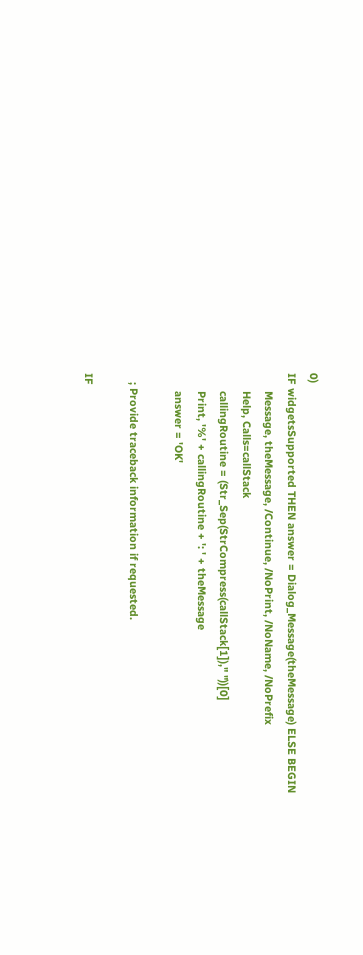0)
IF widgetsSupported THEN answer = Dialog_Message(theMessage) ELSE BEGIN
      Message, theMessage, /Continue, /NoPrint, /NoName, /NoPrefix
      Help, Calls=callStack
      callingRoutine = (Str_Sep(StrCompress(callStack[1])," "))[0]
      Print, '%' + callingRoutine + ': ' + theMessage
      answer = 'OK'

   ; Provide traceback information if requested.

IF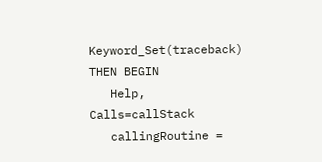Keyword_Set(traceback) THEN BEGIN
   Help, Calls=callStack
   callingRoutine =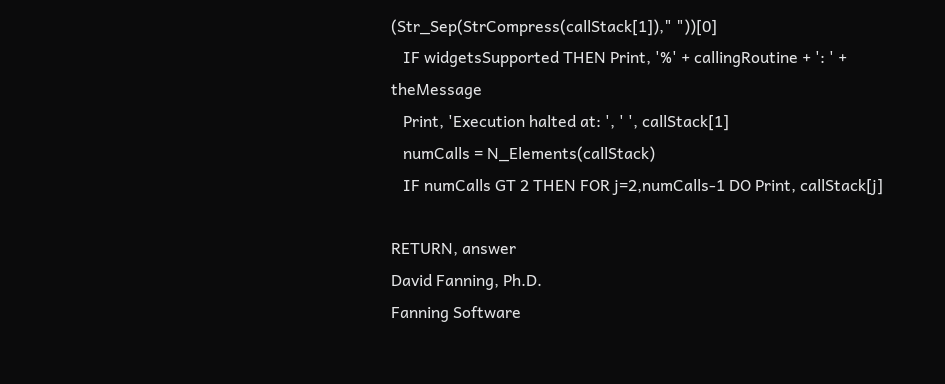(Str_Sep(StrCompress(callStack[1])," "))[0]
   IF widgetsSupported THEN Print, '%' + callingRoutine + ': ' + theMessage
   Print, 'Execution halted at: ', ' ', callStack[1]
   numCalls = N_Elements(callStack)
   IF numCalls GT 2 THEN FOR j=2,numCalls-1 DO Print, callStack[j]

RETURN, answer
David Fanning, Ph.D.
Fanning Software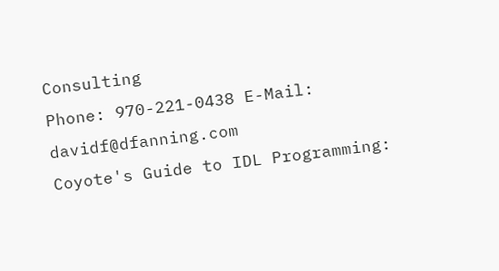Consulting
Phone: 970-221-0438 E-Mail: davidf@dfanning.com
Coyote's Guide to IDL Programming: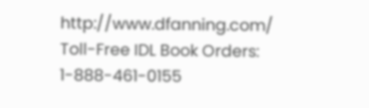http://www.dfanning.com/
Toll-Free IDL Book Orders: 1-888-461-0155